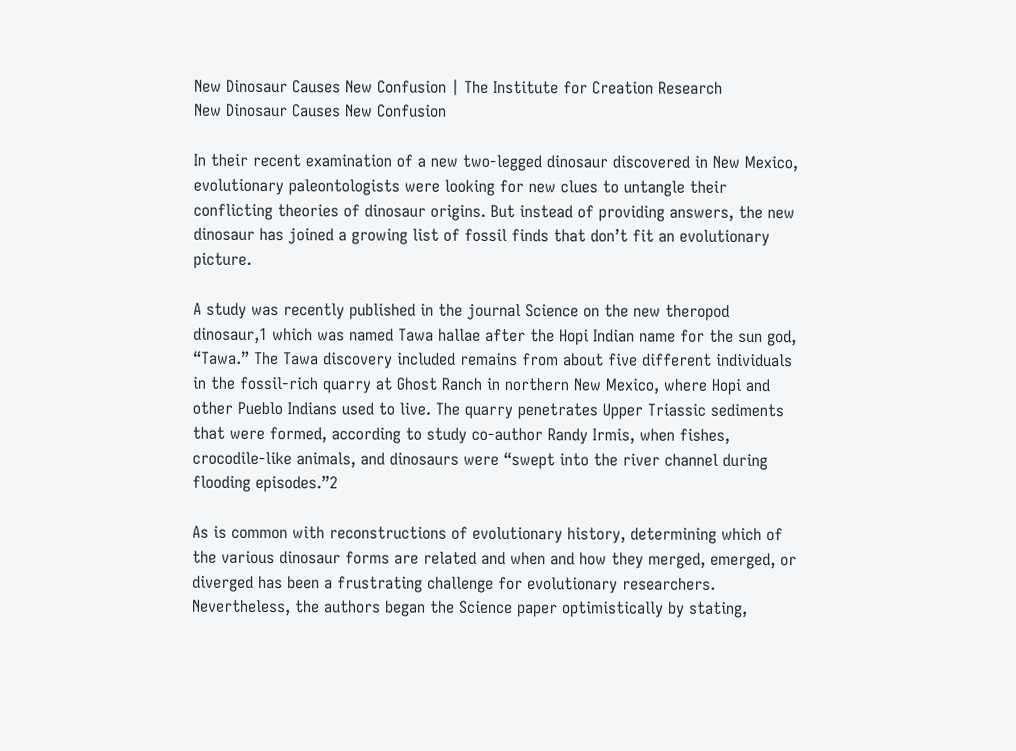New Dinosaur Causes New Confusion | The Institute for Creation Research
New Dinosaur Causes New Confusion

In their recent examination of a new two-legged dinosaur discovered in New Mexico, evolutionary paleontologists were looking for new clues to untangle their conflicting theories of dinosaur origins. But instead of providing answers, the new dinosaur has joined a growing list of fossil finds that don’t fit an evolutionary picture.

A study was recently published in the journal Science on the new theropod dinosaur,1 which was named Tawa hallae after the Hopi Indian name for the sun god, “Tawa.” The Tawa discovery included remains from about five different individuals in the fossil-rich quarry at Ghost Ranch in northern New Mexico, where Hopi and other Pueblo Indians used to live. The quarry penetrates Upper Triassic sediments that were formed, according to study co-author Randy Irmis, when fishes, crocodile-like animals, and dinosaurs were “swept into the river channel during flooding episodes.”2

As is common with reconstructions of evolutionary history, determining which of the various dinosaur forms are related and when and how they merged, emerged, or diverged has been a frustrating challenge for evolutionary researchers. Nevertheless, the authors began the Science paper optimistically by stating,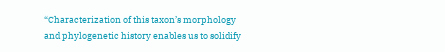“Characterization of this taxon’s morphology and phylogenetic history enables us to solidify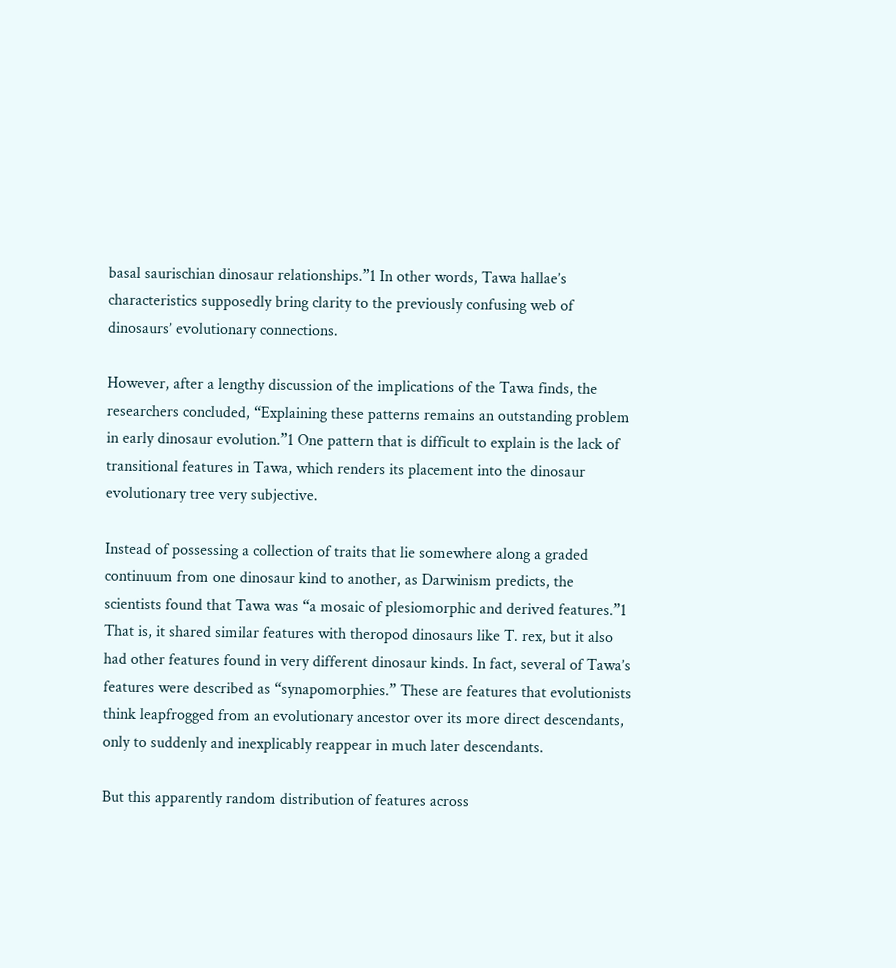basal saurischian dinosaur relationships.”1 In other words, Tawa hallae’s characteristics supposedly bring clarity to the previously confusing web of dinosaurs’ evolutionary connections.

However, after a lengthy discussion of the implications of the Tawa finds, the researchers concluded, “Explaining these patterns remains an outstanding problem in early dinosaur evolution.”1 One pattern that is difficult to explain is the lack of transitional features in Tawa, which renders its placement into the dinosaur evolutionary tree very subjective.

Instead of possessing a collection of traits that lie somewhere along a graded continuum from one dinosaur kind to another, as Darwinism predicts, the scientists found that Tawa was “a mosaic of plesiomorphic and derived features.”1 That is, it shared similar features with theropod dinosaurs like T. rex, but it also had other features found in very different dinosaur kinds. In fact, several of Tawa’s features were described as “synapomorphies.” These are features that evolutionists think leapfrogged from an evolutionary ancestor over its more direct descendants, only to suddenly and inexplicably reappear in much later descendants.

But this apparently random distribution of features across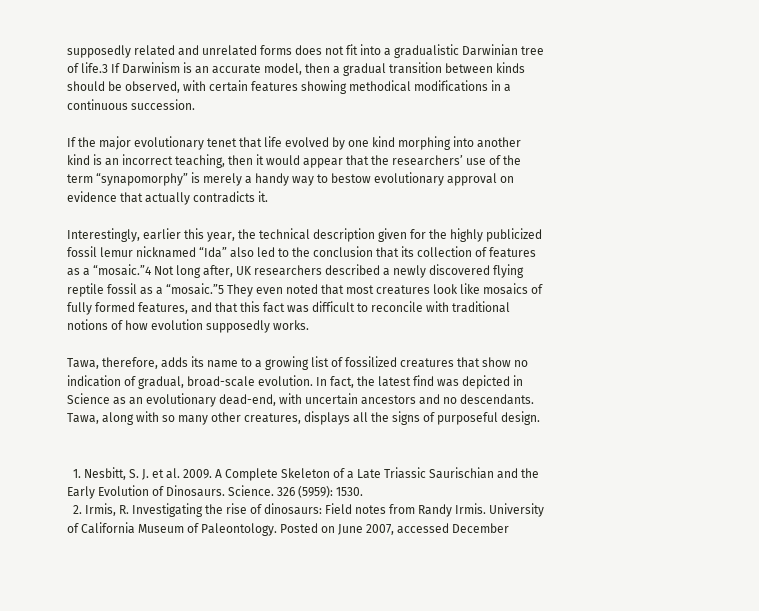supposedly related and unrelated forms does not fit into a gradualistic Darwinian tree of life.3 If Darwinism is an accurate model, then a gradual transition between kinds should be observed, with certain features showing methodical modifications in a continuous succession.

If the major evolutionary tenet that life evolved by one kind morphing into another kind is an incorrect teaching, then it would appear that the researchers’ use of the term “synapomorphy” is merely a handy way to bestow evolutionary approval on evidence that actually contradicts it.

Interestingly, earlier this year, the technical description given for the highly publicized fossil lemur nicknamed “Ida” also led to the conclusion that its collection of features as a “mosaic.”4 Not long after, UK researchers described a newly discovered flying reptile fossil as a “mosaic.”5 They even noted that most creatures look like mosaics of fully formed features, and that this fact was difficult to reconcile with traditional notions of how evolution supposedly works.

Tawa, therefore, adds its name to a growing list of fossilized creatures that show no indication of gradual, broad-scale evolution. In fact, the latest find was depicted in Science as an evolutionary dead-end, with uncertain ancestors and no descendants. Tawa, along with so many other creatures, displays all the signs of purposeful design.


  1. Nesbitt, S. J. et al. 2009. A Complete Skeleton of a Late Triassic Saurischian and the Early Evolution of Dinosaurs. Science. 326 (5959): 1530.
  2. Irmis, R. Investigating the rise of dinosaurs: Field notes from Randy Irmis. University of California Museum of Paleontology. Posted on June 2007, accessed December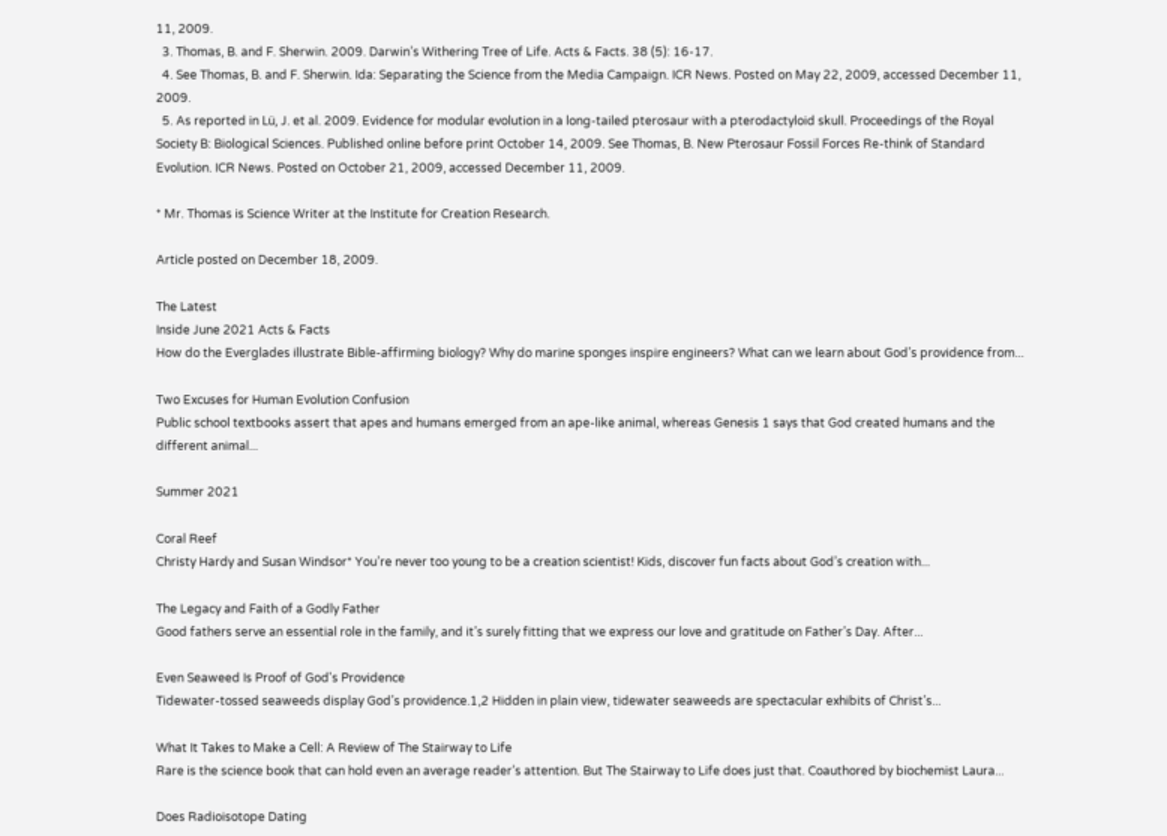11, 2009.
  3. Thomas, B. and F. Sherwin. 2009. Darwin’s Withering Tree of Life. Acts & Facts. 38 (5): 16-17.
  4. See Thomas, B. and F. Sherwin. Ida: Separating the Science from the Media Campaign. ICR News. Posted on May 22, 2009, accessed December 11, 2009.
  5. As reported in Lü, J. et al. 2009. Evidence for modular evolution in a long-tailed pterosaur with a pterodactyloid skull. Proceedings of the Royal Society B: Biological Sciences. Published online before print October 14, 2009. See Thomas, B. New Pterosaur Fossil Forces Re-think of Standard Evolution. ICR News. Posted on October 21, 2009, accessed December 11, 2009.

* Mr. Thomas is Science Writer at the Institute for Creation Research.

Article posted on December 18, 2009.

The Latest
Inside June 2021 Acts & Facts
How do the Everglades illustrate Bible-affirming biology? Why do marine sponges inspire engineers? What can we learn about God’s providence from...

Two Excuses for Human Evolution Confusion
Public school textbooks assert that apes and humans emerged from an ape-like animal, whereas Genesis 1 says that God created humans and the different animal...

Summer 2021

Coral Reef
Christy Hardy and Susan Windsor* You’re never too young to be a creation scientist! Kids, discover fun facts about God’s creation with...

The Legacy and Faith of a Godly Father
Good fathers serve an essential role in the family, and it’s surely fitting that we express our love and gratitude on Father’s Day. After...

Even Seaweed Is Proof of God's Providence
Tidewater-tossed seaweeds display God’s providence.1,2 Hidden in plain view, tidewater seaweeds are spectacular exhibits of Christ’s...

What It Takes to Make a Cell: A Review of The Stairway to Life
Rare is the science book that can hold even an average reader’s attention. But The Stairway to Life does just that. Coauthored by biochemist Laura...

Does Radioisotope Dating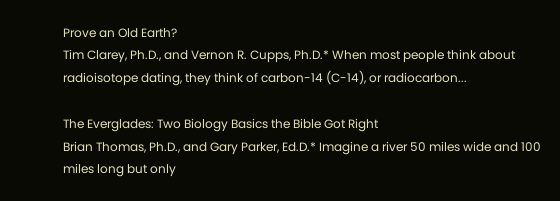Prove an Old Earth?
Tim Clarey, Ph.D., and Vernon R. Cupps, Ph.D.* When most people think about radioisotope dating, they think of carbon-14 (C-14), or radiocarbon...

The Everglades: Two Biology Basics the Bible Got Right
Brian Thomas, Ph.D., and Gary Parker, Ed.D.* Imagine a river 50 miles wide and 100 miles long but only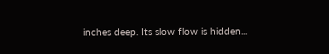inches deep. Its slow flow is hidden...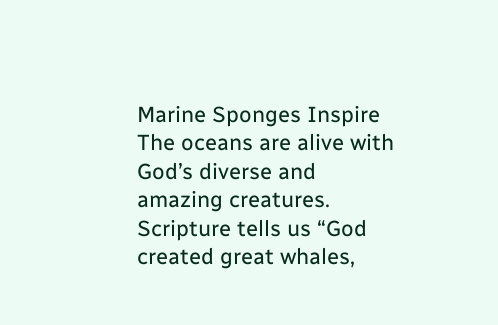Marine Sponges Inspire
The oceans are alive with God’s diverse and amazing creatures. Scripture tells us “God created great whales,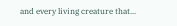and every living creature that...